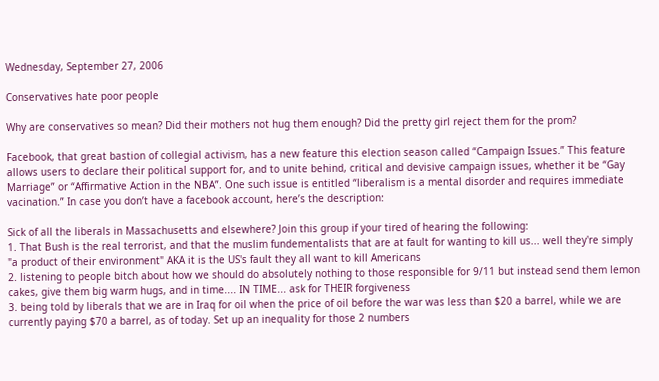Wednesday, September 27, 2006

Conservatives hate poor people

Why are conservatives so mean? Did their mothers not hug them enough? Did the pretty girl reject them for the prom?

Facebook, that great bastion of collegial activism, has a new feature this election season called “Campaign Issues.” This feature allows users to declare their political support for, and to unite behind, critical and devisive campaign issues, whether it be “Gay Marriage” or “Affirmative Action in the NBA”. One such issue is entitled “liberalism is a mental disorder and requires immediate vacination.” In case you don’t have a facebook account, here’s the description:

Sick of all the liberals in Massachusetts and elsewhere? Join this group if your tired of hearing the following:
1. That Bush is the real terrorist, and that the muslim fundementalists that are at fault for wanting to kill us... well they're simply "a product of their environment" AKA it is the US's fault they all want to kill Americans
2. listening to people bitch about how we should do absolutely nothing to those responsible for 9/11 but instead send them lemon cakes, give them big warm hugs, and in time.... IN TIME... ask for THEIR forgiveness
3. being told by liberals that we are in Iraq for oil when the price of oil before the war was less than $20 a barrel, while we are currently paying $70 a barrel, as of today. Set up an inequality for those 2 numbers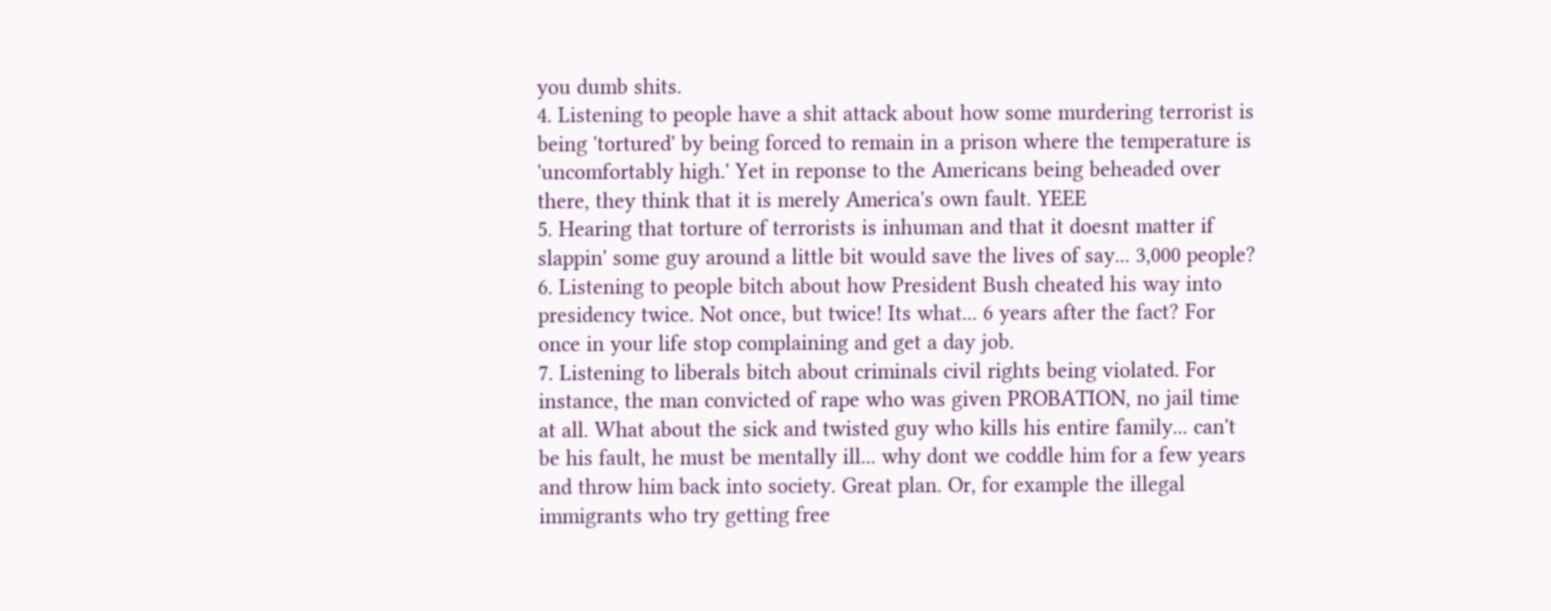you dumb shits.
4. Listening to people have a shit attack about how some murdering terrorist is being 'tortured' by being forced to remain in a prison where the temperature is 'uncomfortably high.' Yet in reponse to the Americans being beheaded over there, they think that it is merely America's own fault. YEEE
5. Hearing that torture of terrorists is inhuman and that it doesnt matter if slappin' some guy around a little bit would save the lives of say... 3,000 people?
6. Listening to people bitch about how President Bush cheated his way into presidency twice. Not once, but twice! Its what... 6 years after the fact? For once in your life stop complaining and get a day job.
7. Listening to liberals bitch about criminals civil rights being violated. For instance, the man convicted of rape who was given PROBATION, no jail time at all. What about the sick and twisted guy who kills his entire family... can't be his fault, he must be mentally ill... why dont we coddle him for a few years and throw him back into society. Great plan. Or, for example the illegal immigrants who try getting free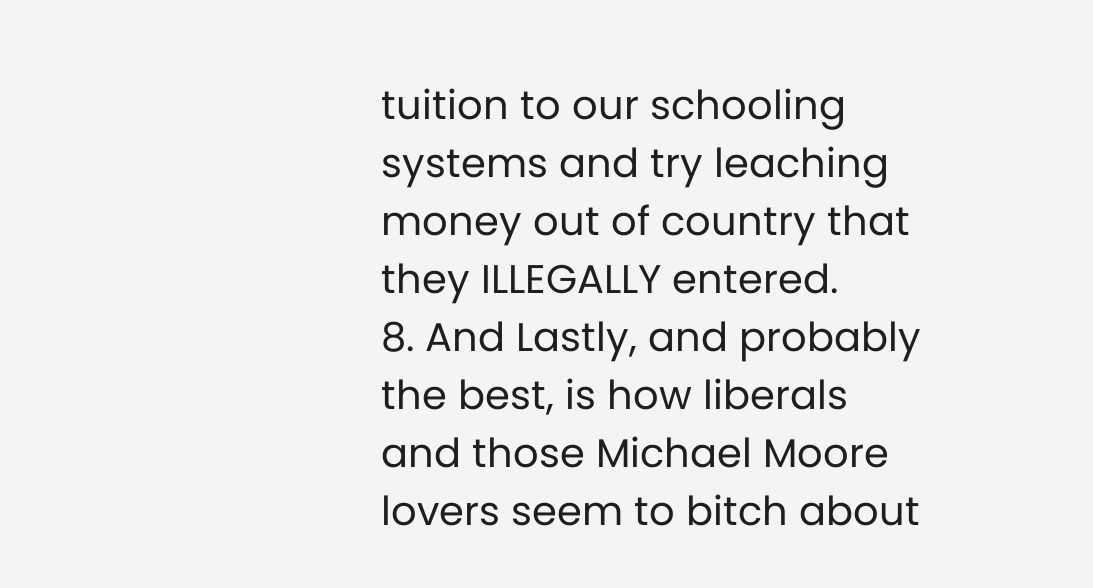tuition to our schooling systems and try leaching money out of country that they ILLEGALLY entered.
8. And Lastly, and probably the best, is how liberals and those Michael Moore lovers seem to bitch about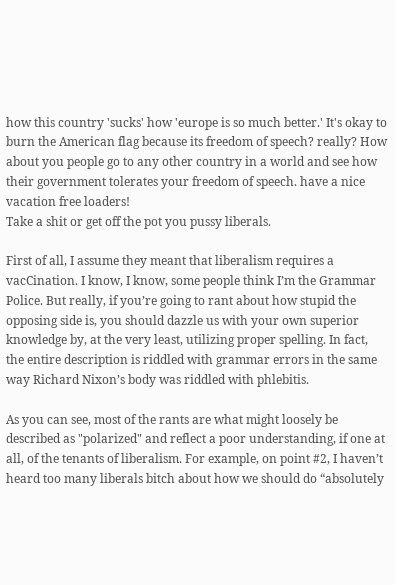how this country 'sucks' how 'europe is so much better.' It's okay to burn the American flag because its freedom of speech? really? How about you people go to any other country in a world and see how their government tolerates your freedom of speech. have a nice vacation free loaders!
Take a shit or get off the pot you pussy liberals.

First of all, I assume they meant that liberalism requires a vacCination. I know, I know, some people think I’m the Grammar Police. But really, if you’re going to rant about how stupid the opposing side is, you should dazzle us with your own superior knowledge by, at the very least, utilizing proper spelling. In fact, the entire description is riddled with grammar errors in the same way Richard Nixon’s body was riddled with phlebitis.

As you can see, most of the rants are what might loosely be described as "polarized" and reflect a poor understanding, if one at all, of the tenants of liberalism. For example, on point #2, I haven’t heard too many liberals bitch about how we should do “absolutely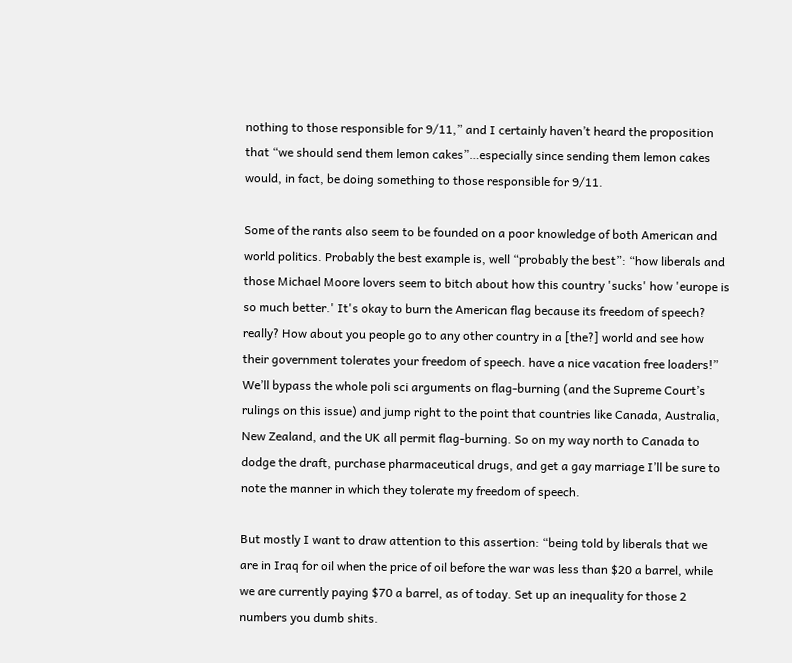nothing to those responsible for 9/11,” and I certainly haven’t heard the proposition that “we should send them lemon cakes”…especially since sending them lemon cakes would, in fact, be doing something to those responsible for 9/11.

Some of the rants also seem to be founded on a poor knowledge of both American and world politics. Probably the best example is, well “probably the best”: “how liberals and those Michael Moore lovers seem to bitch about how this country 'sucks' how 'europe is so much better.' It's okay to burn the American flag because its freedom of speech? really? How about you people go to any other country in a [the?] world and see how their government tolerates your freedom of speech. have a nice vacation free loaders!” We’ll bypass the whole poli sci arguments on flag-burning (and the Supreme Court’s rulings on this issue) and jump right to the point that countries like Canada, Australia, New Zealand, and the UK all permit flag-burning. So on my way north to Canada to dodge the draft, purchase pharmaceutical drugs, and get a gay marriage I’ll be sure to note the manner in which they tolerate my freedom of speech.

But mostly I want to draw attention to this assertion: “being told by liberals that we are in Iraq for oil when the price of oil before the war was less than $20 a barrel, while we are currently paying $70 a barrel, as of today. Set up an inequality for those 2 numbers you dumb shits.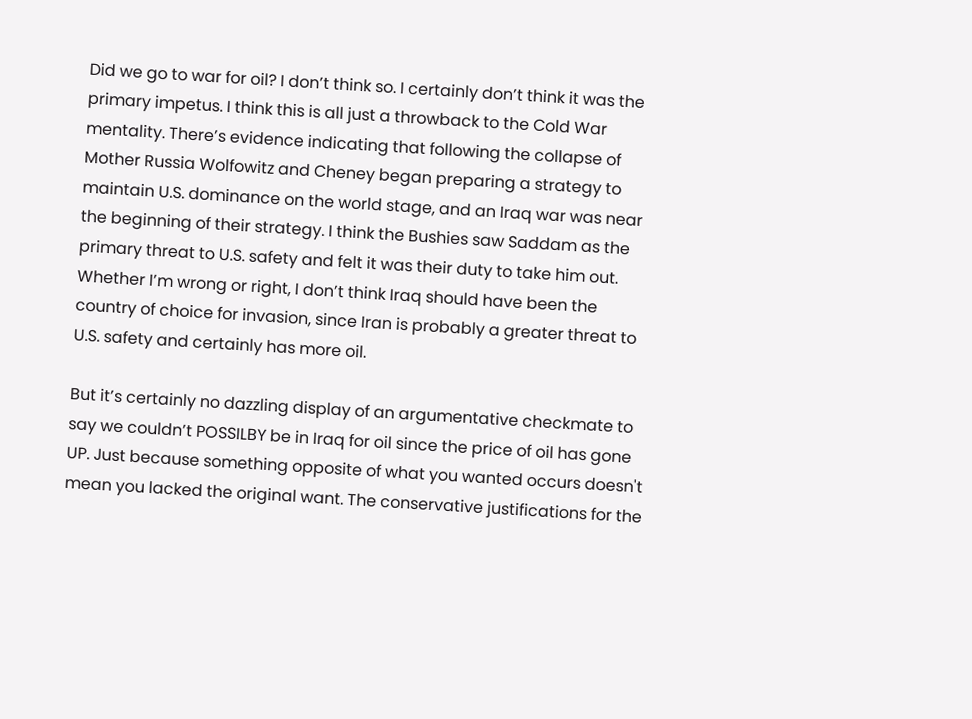Did we go to war for oil? I don’t think so. I certainly don’t think it was the primary impetus. I think this is all just a throwback to the Cold War mentality. There’s evidence indicating that following the collapse of Mother Russia Wolfowitz and Cheney began preparing a strategy to maintain U.S. dominance on the world stage, and an Iraq war was near the beginning of their strategy. I think the Bushies saw Saddam as the primary threat to U.S. safety and felt it was their duty to take him out. Whether I’m wrong or right, I don’t think Iraq should have been the country of choice for invasion, since Iran is probably a greater threat to U.S. safety and certainly has more oil.

But it’s certainly no dazzling display of an argumentative checkmate to say we couldn’t POSSILBY be in Iraq for oil since the price of oil has gone UP. Just because something opposite of what you wanted occurs doesn't mean you lacked the original want. The conservative justifications for the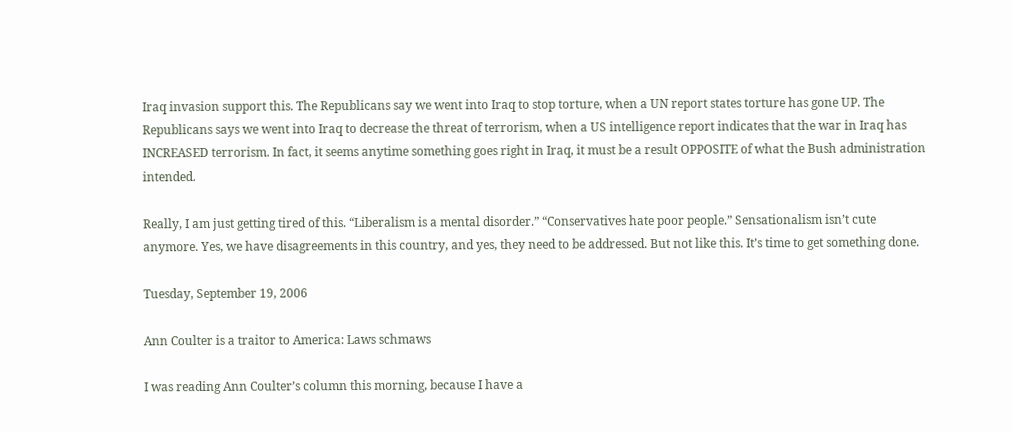Iraq invasion support this. The Republicans say we went into Iraq to stop torture, when a UN report states torture has gone UP. The Republicans says we went into Iraq to decrease the threat of terrorism, when a US intelligence report indicates that the war in Iraq has INCREASED terrorism. In fact, it seems anytime something goes right in Iraq, it must be a result OPPOSITE of what the Bush administration intended.

Really, I am just getting tired of this. “Liberalism is a mental disorder.” “Conservatives hate poor people.” Sensationalism isn’t cute anymore. Yes, we have disagreements in this country, and yes, they need to be addressed. But not like this. It’s time to get something done.

Tuesday, September 19, 2006

Ann Coulter is a traitor to America: Laws schmaws

I was reading Ann Coulter’s column this morning, because I have a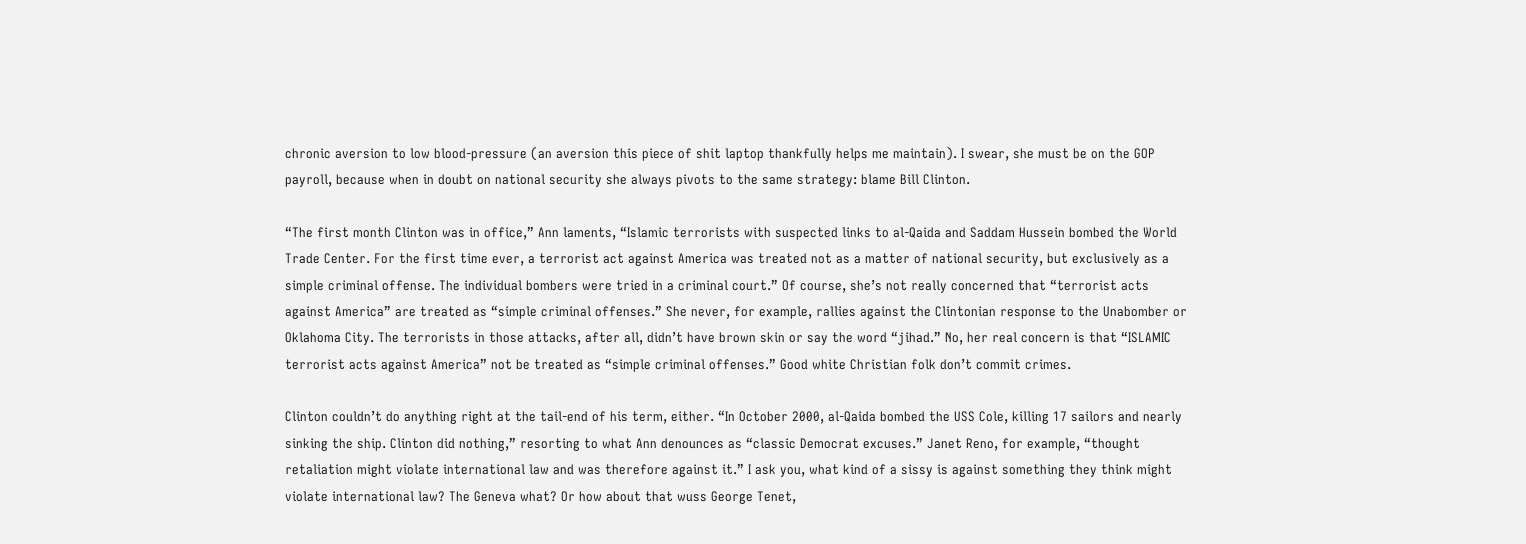chronic aversion to low blood-pressure (an aversion this piece of shit laptop thankfully helps me maintain). I swear, she must be on the GOP payroll, because when in doubt on national security she always pivots to the same strategy: blame Bill Clinton.

“The first month Clinton was in office,” Ann laments, “Islamic terrorists with suspected links to al-Qaida and Saddam Hussein bombed the World Trade Center. For the first time ever, a terrorist act against America was treated not as a matter of national security, but exclusively as a simple criminal offense. The individual bombers were tried in a criminal court.” Of course, she’s not really concerned that “terrorist acts against America” are treated as “simple criminal offenses.” She never, for example, rallies against the Clintonian response to the Unabomber or Oklahoma City. The terrorists in those attacks, after all, didn’t have brown skin or say the word “jihad.” No, her real concern is that “ISLAMIC terrorist acts against America” not be treated as “simple criminal offenses.” Good white Christian folk don’t commit crimes.

Clinton couldn’t do anything right at the tail-end of his term, either. “In October 2000, al-Qaida bombed the USS Cole, killing 17 sailors and nearly sinking the ship. Clinton did nothing,” resorting to what Ann denounces as “classic Democrat excuses.” Janet Reno, for example, “thought retaliation might violate international law and was therefore against it.” I ask you, what kind of a sissy is against something they think might violate international law? The Geneva what? Or how about that wuss George Tenet,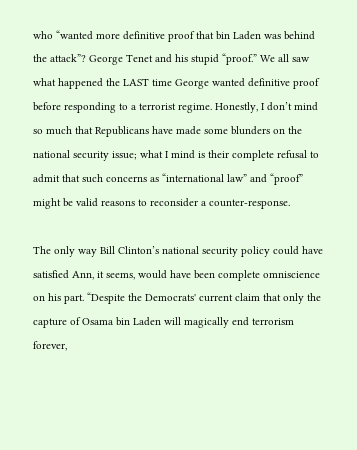who “wanted more definitive proof that bin Laden was behind the attack”? George Tenet and his stupid “proof.” We all saw what happened the LAST time George wanted definitive proof before responding to a terrorist regime. Honestly, I don’t mind so much that Republicans have made some blunders on the national security issue; what I mind is their complete refusal to admit that such concerns as “international law” and “proof” might be valid reasons to reconsider a counter-response.

The only way Bill Clinton’s national security policy could have satisfied Ann, it seems, would have been complete omniscience on his part. “Despite the Democrats' current claim that only the capture of Osama bin Laden will magically end terrorism forever,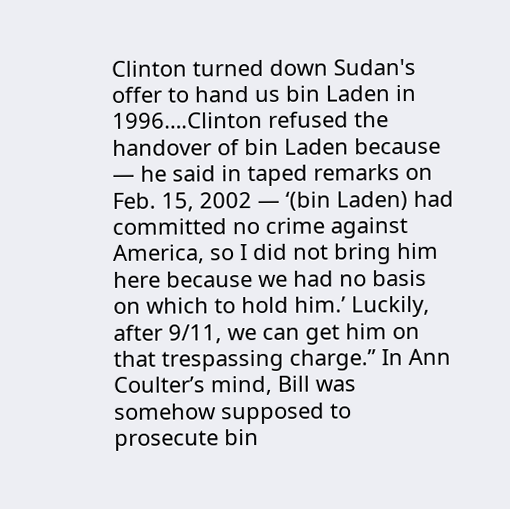Clinton turned down Sudan's offer to hand us bin Laden in 1996….Clinton refused the handover of bin Laden because — he said in taped remarks on Feb. 15, 2002 — ‘(bin Laden) had committed no crime against America, so I did not bring him here because we had no basis on which to hold him.’ Luckily, after 9/11, we can get him on that trespassing charge.” In Ann Coulter’s mind, Bill was somehow supposed to prosecute bin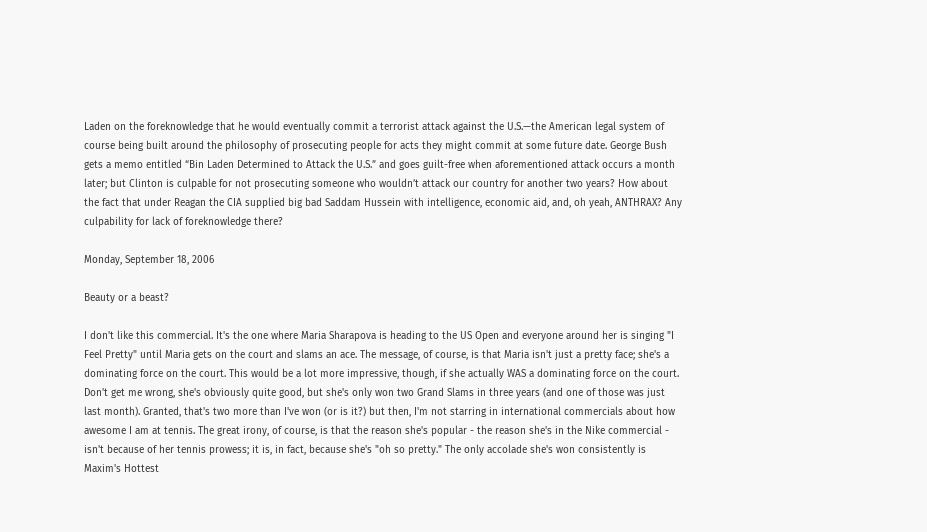Laden on the foreknowledge that he would eventually commit a terrorist attack against the U.S.—the American legal system of course being built around the philosophy of prosecuting people for acts they might commit at some future date. George Bush gets a memo entitled “Bin Laden Determined to Attack the U.S.” and goes guilt-free when aforementioned attack occurs a month later; but Clinton is culpable for not prosecuting someone who wouldn’t attack our country for another two years? How about the fact that under Reagan the CIA supplied big bad Saddam Hussein with intelligence, economic aid, and, oh yeah, ANTHRAX? Any culpability for lack of foreknowledge there?

Monday, September 18, 2006

Beauty or a beast?

I don't like this commercial. It's the one where Maria Sharapova is heading to the US Open and everyone around her is singing "I Feel Pretty" until Maria gets on the court and slams an ace. The message, of course, is that Maria isn't just a pretty face; she's a dominating force on the court. This would be a lot more impressive, though, if she actually WAS a dominating force on the court. Don't get me wrong, she's obviously quite good, but she's only won two Grand Slams in three years (and one of those was just last month). Granted, that's two more than I've won (or is it?) but then, I'm not starring in international commercials about how awesome I am at tennis. The great irony, of course, is that the reason she's popular - the reason she's in the Nike commercial - isn't because of her tennis prowess; it is, in fact, because she's "oh so pretty." The only accolade she's won consistently is Maxim's Hottest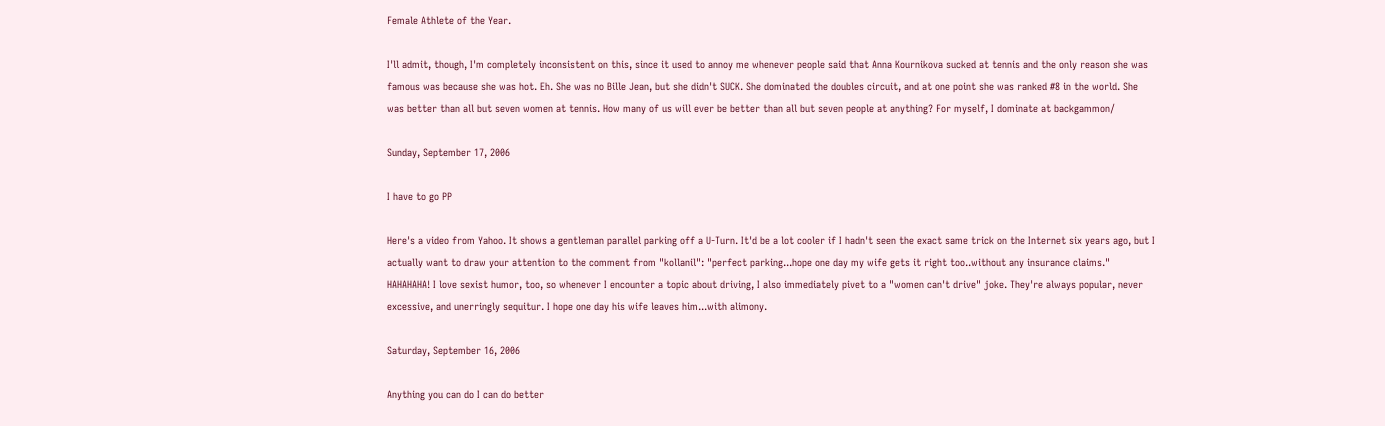Female Athlete of the Year.

I'll admit, though, I'm completely inconsistent on this, since it used to annoy me whenever people said that Anna Kournikova sucked at tennis and the only reason she was famous was because she was hot. Eh. She was no Bille Jean, but she didn't SUCK. She dominated the doubles circuit, and at one point she was ranked #8 in the world. She was better than all but seven women at tennis. How many of us will ever be better than all but seven people at anything? For myself, I dominate at backgammon/

Sunday, September 17, 2006

I have to go PP

Here's a video from Yahoo. It shows a gentleman parallel parking off a U-Turn. It'd be a lot cooler if I hadn't seen the exact same trick on the Internet six years ago, but I actually want to draw your attention to the comment from "kollanil": "perfect parking...hope one day my wife gets it right too..without any insurance claims." HAHAHAHA! I love sexist humor, too, so whenever I encounter a topic about driving, I also immediately pivet to a "women can't drive" joke. They're always popular, never excessive, and unerringly sequitur. I hope one day his wife leaves him...with alimony.

Saturday, September 16, 2006

Anything you can do I can do better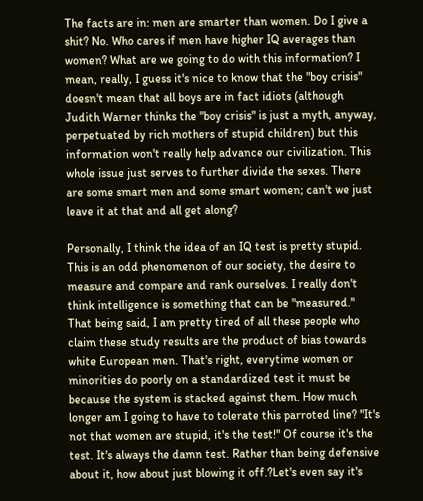The facts are in: men are smarter than women. Do I give a shit? No. Who cares if men have higher IQ averages than women? What are we going to do with this information? I mean, really, I guess it's nice to know that the "boy crisis" doesn't mean that all boys are in fact idiots (although Judith Warner thinks the "boy crisis" is just a myth, anyway, perpetuated by rich mothers of stupid children) but this information won't really help advance our civilization. This whole issue just serves to further divide the sexes. There are some smart men and some smart women; can't we just leave it at that and all get along?

Personally, I think the idea of an IQ test is pretty stupid. This is an odd phenomenon of our society, the desire to measure and compare and rank ourselves. I really don't think intelligence is something that can be "measured." That being said, I am pretty tired of all these people who claim these study results are the product of bias towards white European men. That's right, everytime women or minorities do poorly on a standardized test it must be because the system is stacked against them. How much longer am I going to have to tolerate this parroted line? "It's not that women are stupid, it's the test!" Of course it's the test. It's always the damn test. Rather than being defensive about it, how about just blowing it off.?Let's even say it's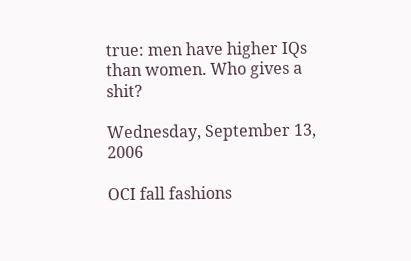true: men have higher IQs than women. Who gives a shit?

Wednesday, September 13, 2006

OCI fall fashions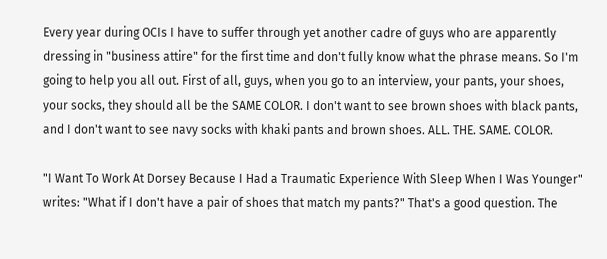Every year during OCIs I have to suffer through yet another cadre of guys who are apparently dressing in "business attire" for the first time and don't fully know what the phrase means. So I'm going to help you all out. First of all, guys, when you go to an interview, your pants, your shoes, your socks, they should all be the SAME COLOR. I don't want to see brown shoes with black pants, and I don't want to see navy socks with khaki pants and brown shoes. ALL. THE. SAME. COLOR.

"I Want To Work At Dorsey Because I Had a Traumatic Experience With Sleep When I Was Younger" writes: "What if I don't have a pair of shoes that match my pants?" That's a good question. The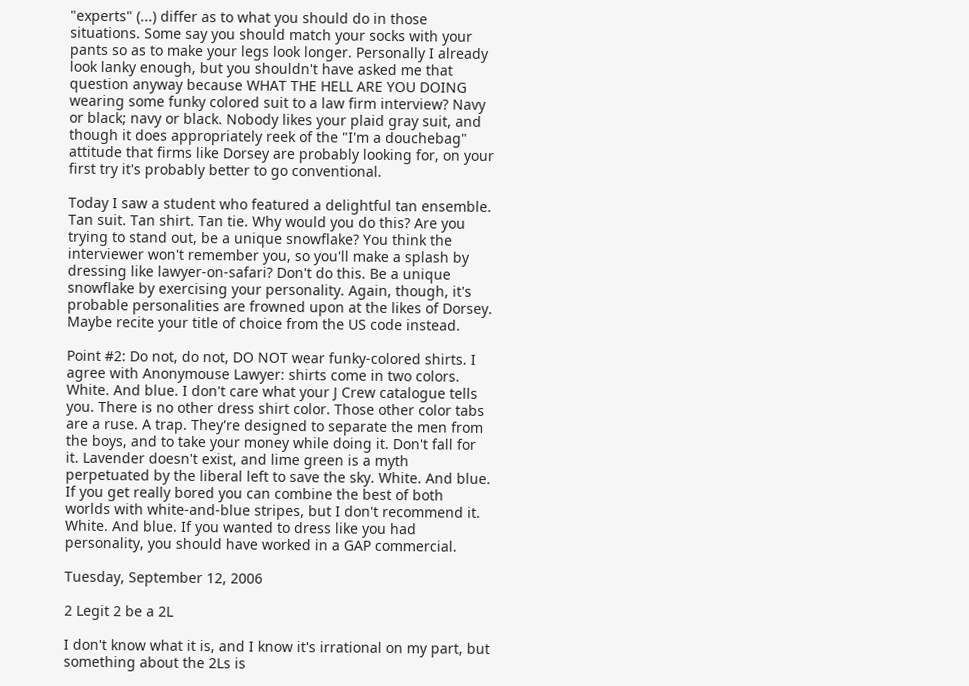"experts" (...) differ as to what you should do in those situations. Some say you should match your socks with your pants so as to make your legs look longer. Personally I already look lanky enough, but you shouldn't have asked me that question anyway because WHAT THE HELL ARE YOU DOING wearing some funky colored suit to a law firm interview? Navy or black; navy or black. Nobody likes your plaid gray suit, and though it does appropriately reek of the "I'm a douchebag" attitude that firms like Dorsey are probably looking for, on your first try it's probably better to go conventional.

Today I saw a student who featured a delightful tan ensemble. Tan suit. Tan shirt. Tan tie. Why would you do this? Are you trying to stand out, be a unique snowflake? You think the interviewer won't remember you, so you'll make a splash by dressing like lawyer-on-safari? Don't do this. Be a unique snowflake by exercising your personality. Again, though, it's probable personalities are frowned upon at the likes of Dorsey. Maybe recite your title of choice from the US code instead.

Point #2: Do not, do not, DO NOT wear funky-colored shirts. I agree with Anonymouse Lawyer: shirts come in two colors. White. And blue. I don't care what your J Crew catalogue tells you. There is no other dress shirt color. Those other color tabs are a ruse. A trap. They're designed to separate the men from the boys, and to take your money while doing it. Don't fall for it. Lavender doesn't exist, and lime green is a myth perpetuated by the liberal left to save the sky. White. And blue. If you get really bored you can combine the best of both worlds with white-and-blue stripes, but I don't recommend it. White. And blue. If you wanted to dress like you had personality, you should have worked in a GAP commercial.

Tuesday, September 12, 2006

2 Legit 2 be a 2L

I don't know what it is, and I know it's irrational on my part, but something about the 2Ls is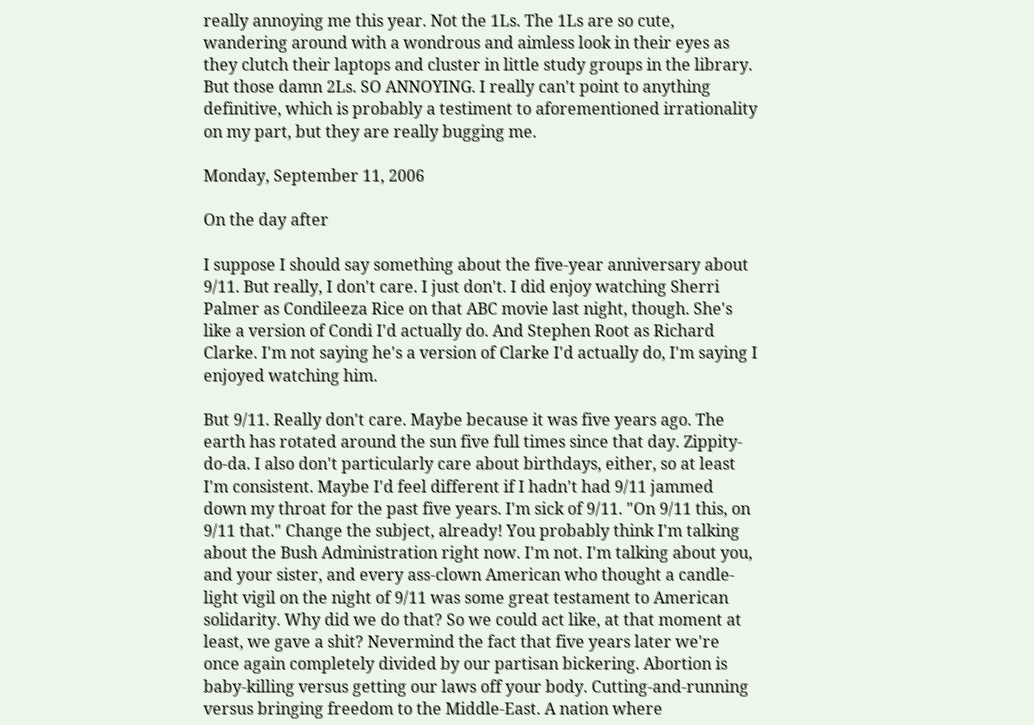really annoying me this year. Not the 1Ls. The 1Ls are so cute, wandering around with a wondrous and aimless look in their eyes as they clutch their laptops and cluster in little study groups in the library. But those damn 2Ls. SO ANNOYING. I really can't point to anything definitive, which is probably a testiment to aforementioned irrationality on my part, but they are really bugging me.

Monday, September 11, 2006

On the day after

I suppose I should say something about the five-year anniversary about 9/11. But really, I don't care. I just don't. I did enjoy watching Sherri Palmer as Condileeza Rice on that ABC movie last night, though. She's like a version of Condi I'd actually do. And Stephen Root as Richard Clarke. I'm not saying he's a version of Clarke I'd actually do, I'm saying I enjoyed watching him.

But 9/11. Really don't care. Maybe because it was five years ago. The earth has rotated around the sun five full times since that day. Zippity-do-da. I also don't particularly care about birthdays, either, so at least I'm consistent. Maybe I'd feel different if I hadn't had 9/11 jammed down my throat for the past five years. I'm sick of 9/11. "On 9/11 this, on 9/11 that." Change the subject, already! You probably think I'm talking about the Bush Administration right now. I'm not. I'm talking about you, and your sister, and every ass-clown American who thought a candle-light vigil on the night of 9/11 was some great testament to American solidarity. Why did we do that? So we could act like, at that moment at least, we gave a shit? Nevermind the fact that five years later we're once again completely divided by our partisan bickering. Abortion is baby-killing versus getting our laws off your body. Cutting-and-running versus bringing freedom to the Middle-East. A nation where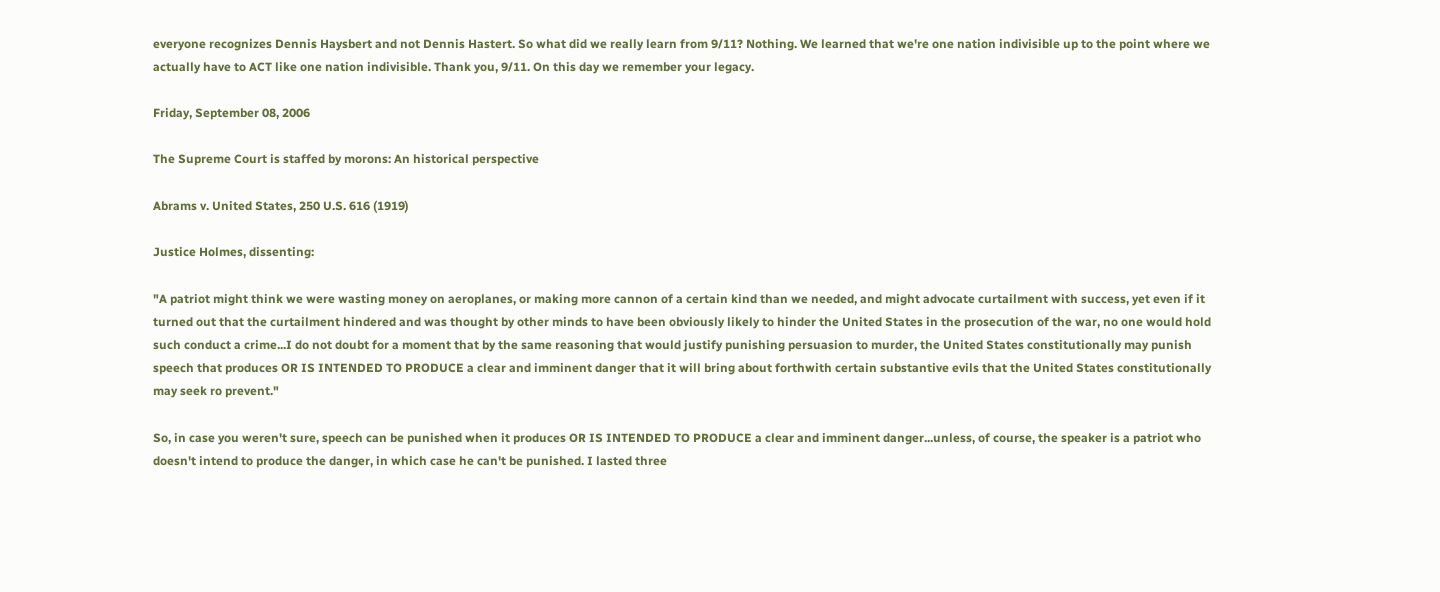everyone recognizes Dennis Haysbert and not Dennis Hastert. So what did we really learn from 9/11? Nothing. We learned that we're one nation indivisible up to the point where we actually have to ACT like one nation indivisible. Thank you, 9/11. On this day we remember your legacy.

Friday, September 08, 2006

The Supreme Court is staffed by morons: An historical perspective

Abrams v. United States, 250 U.S. 616 (1919)

Justice Holmes, dissenting:

"A patriot might think we were wasting money on aeroplanes, or making more cannon of a certain kind than we needed, and might advocate curtailment with success, yet even if it turned out that the curtailment hindered and was thought by other minds to have been obviously likely to hinder the United States in the prosecution of the war, no one would hold such conduct a crime...I do not doubt for a moment that by the same reasoning that would justify punishing persuasion to murder, the United States constitutionally may punish speech that produces OR IS INTENDED TO PRODUCE a clear and imminent danger that it will bring about forthwith certain substantive evils that the United States constitutionally may seek ro prevent."

So, in case you weren't sure, speech can be punished when it produces OR IS INTENDED TO PRODUCE a clear and imminent danger...unless, of course, the speaker is a patriot who doesn't intend to produce the danger, in which case he can't be punished. I lasted three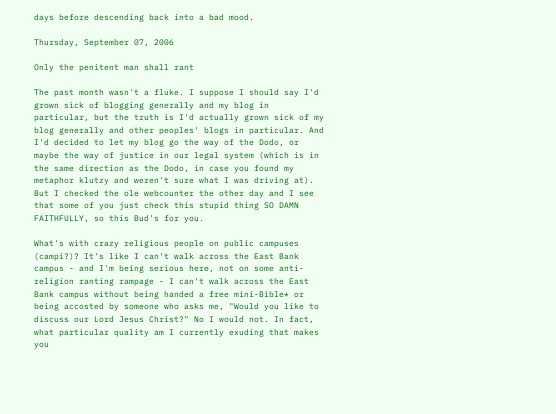days before descending back into a bad mood.

Thursday, September 07, 2006

Only the penitent man shall rant

The past month wasn't a fluke. I suppose I should say I'd grown sick of blogging generally and my blog in particular, but the truth is I'd actually grown sick of my blog generally and other peoples' blogs in particular. And I'd decided to let my blog go the way of the Dodo, or maybe the way of justice in our legal system (which is in the same direction as the Dodo, in case you found my metaphor klutzy and weren't sure what I was driving at). But I checked the ole webcounter the other day and I see that some of you just check this stupid thing SO DAMN FAITHFULLY, so this Bud's for you.

What's with crazy religious people on public campuses (campi?)? It's like I can't walk across the East Bank campus - and I'm being serious here, not on some anti-religion ranting rampage - I can't walk across the East Bank campus without being handed a free mini-Bible* or being accosted by someone who asks me, "Would you like to discuss our Lord Jesus Christ?" No I would not. In fact, what particular quality am I currently exuding that makes you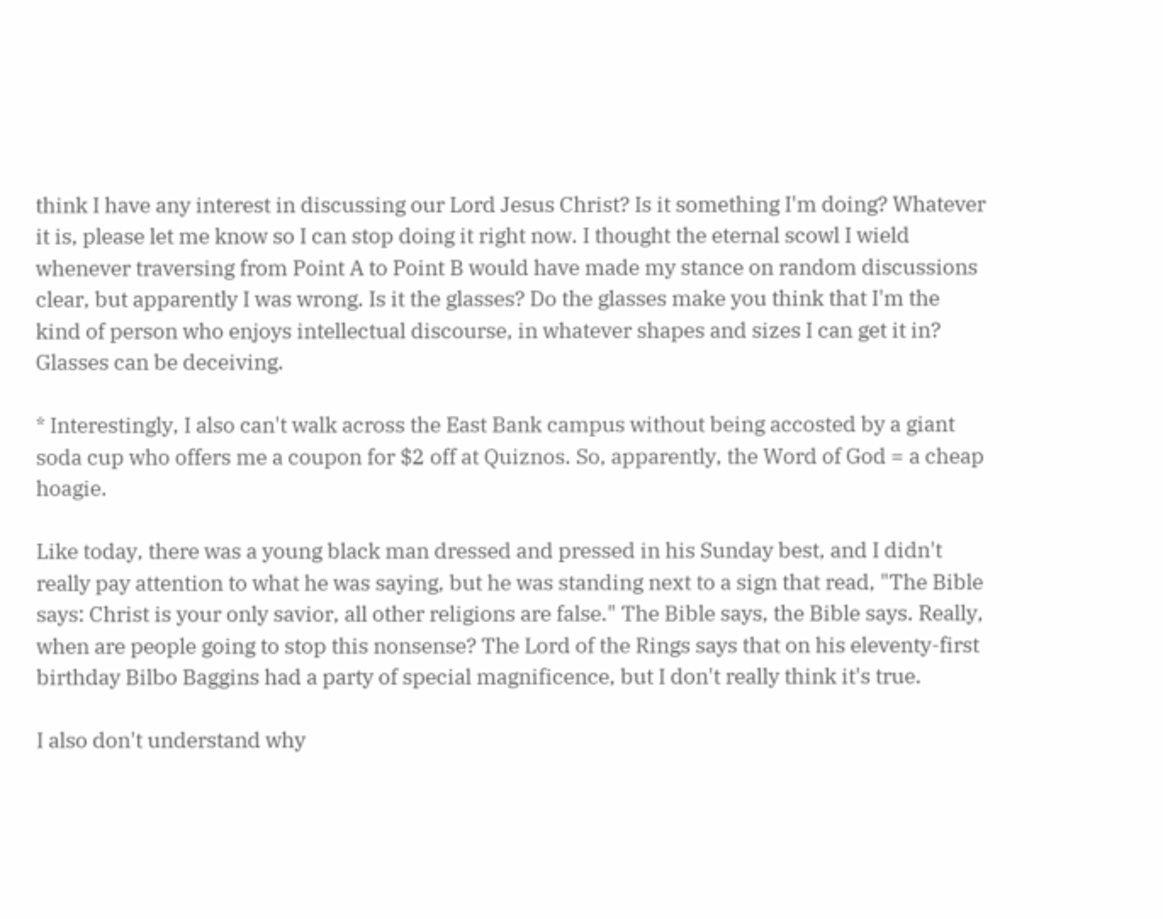think I have any interest in discussing our Lord Jesus Christ? Is it something I'm doing? Whatever it is, please let me know so I can stop doing it right now. I thought the eternal scowl I wield whenever traversing from Point A to Point B would have made my stance on random discussions clear, but apparently I was wrong. Is it the glasses? Do the glasses make you think that I'm the kind of person who enjoys intellectual discourse, in whatever shapes and sizes I can get it in? Glasses can be deceiving.

* Interestingly, I also can't walk across the East Bank campus without being accosted by a giant soda cup who offers me a coupon for $2 off at Quiznos. So, apparently, the Word of God = a cheap hoagie.

Like today, there was a young black man dressed and pressed in his Sunday best, and I didn't really pay attention to what he was saying, but he was standing next to a sign that read, "The Bible says: Christ is your only savior, all other religions are false." The Bible says, the Bible says. Really, when are people going to stop this nonsense? The Lord of the Rings says that on his eleventy-first birthday Bilbo Baggins had a party of special magnificence, but I don't really think it's true.

I also don't understand why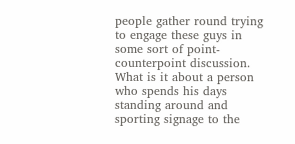people gather round trying to engage these guys in some sort of point-counterpoint discussion. What is it about a person who spends his days standing around and sporting signage to the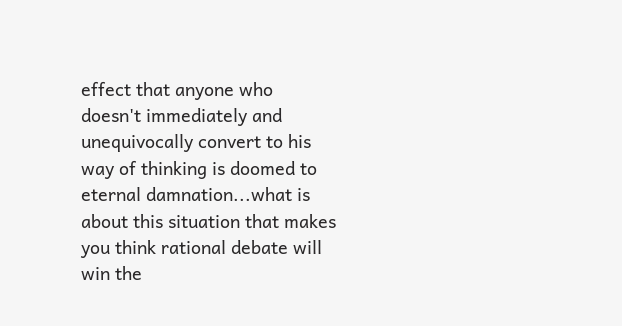effect that anyone who doesn't immediately and unequivocally convert to his way of thinking is doomed to eternal damnation...what is about this situation that makes you think rational debate will win the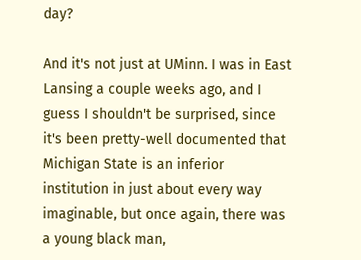day?

And it's not just at UMinn. I was in East Lansing a couple weeks ago, and I guess I shouldn't be surprised, since it's been pretty-well documented that Michigan State is an inferior institution in just about every way imaginable, but once again, there was a young black man,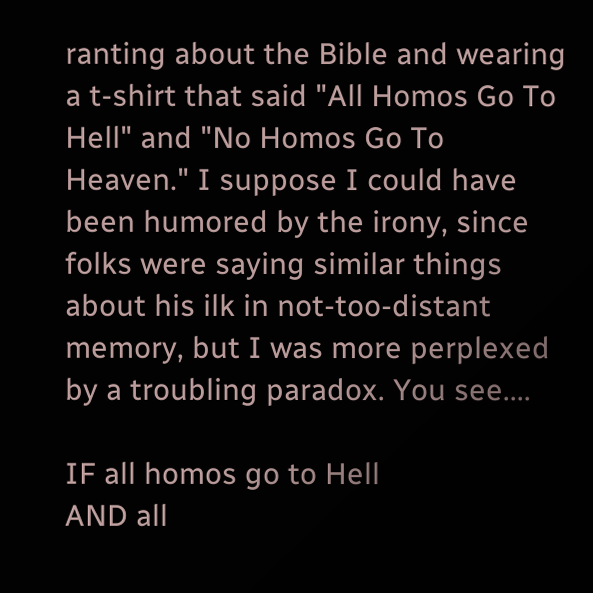ranting about the Bible and wearing a t-shirt that said "All Homos Go To Hell" and "No Homos Go To Heaven." I suppose I could have been humored by the irony, since folks were saying similar things about his ilk in not-too-distant memory, but I was more perplexed by a troubling paradox. You see....

IF all homos go to Hell
AND all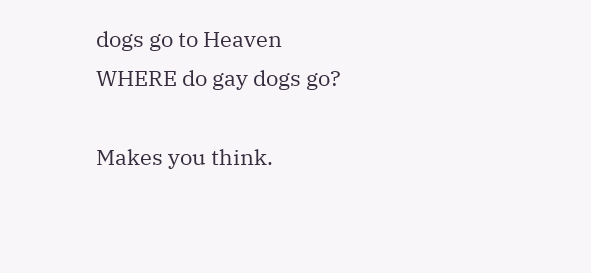dogs go to Heaven
WHERE do gay dogs go?

Makes you think.